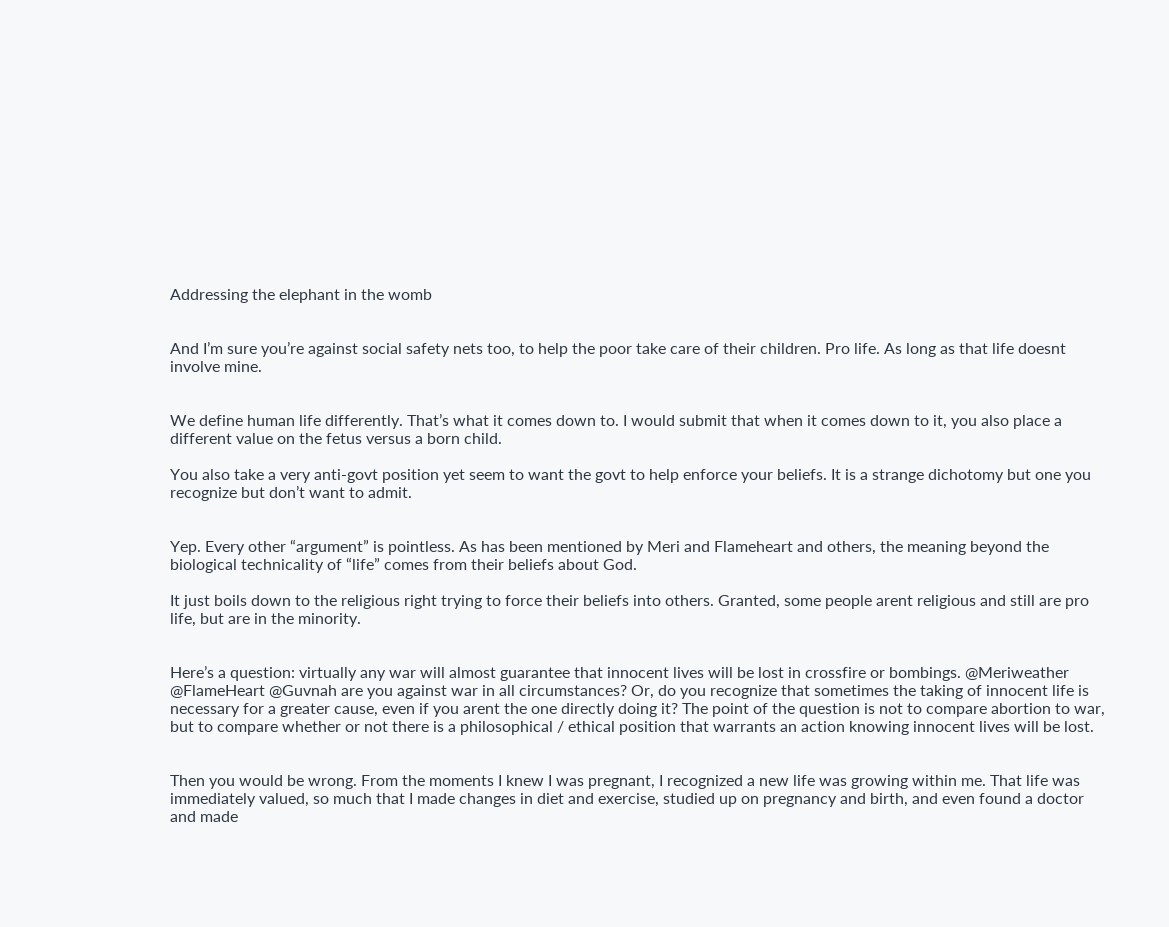Addressing the elephant in the womb


And I’m sure you’re against social safety nets too, to help the poor take care of their children. Pro life. As long as that life doesnt involve mine.


We define human life differently. That’s what it comes down to. I would submit that when it comes down to it, you also place a different value on the fetus versus a born child.

You also take a very anti-govt position yet seem to want the govt to help enforce your beliefs. It is a strange dichotomy but one you recognize but don’t want to admit.


Yep. Every other “argument” is pointless. As has been mentioned by Meri and Flameheart and others, the meaning beyond the biological technicality of “life” comes from their beliefs about God.

It just boils down to the religious right trying to force their beliefs into others. Granted, some people arent religious and still are pro life, but are in the minority.


Here’s a question: virtually any war will almost guarantee that innocent lives will be lost in crossfire or bombings. @Meriweather @FlameHeart @Guvnah are you against war in all circumstances? Or, do you recognize that sometimes the taking of innocent life is necessary for a greater cause, even if you arent the one directly doing it? The point of the question is not to compare abortion to war, but to compare whether or not there is a philosophical / ethical position that warrants an action knowing innocent lives will be lost.


Then you would be wrong. From the moments I knew I was pregnant, I recognized a new life was growing within me. That life was immediately valued, so much that I made changes in diet and exercise, studied up on pregnancy and birth, and even found a doctor and made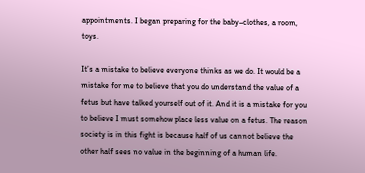appointments. I began preparing for the baby–clothes, a room, toys.

It’s a mistake to believe everyone thinks as we do. It would be a mistake for me to believe that you do understand the value of a fetus but have talked yourself out of it. And it is a mistake for you to believe I must somehow place less value on a fetus. The reason society is in this fight is because half of us cannot believe the other half sees no value in the beginning of a human life.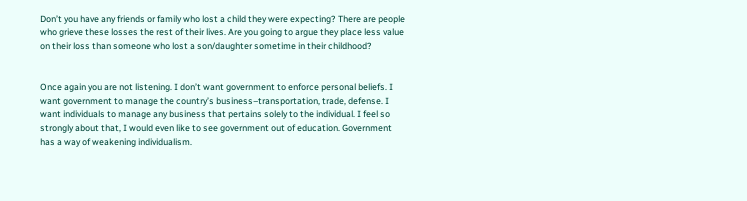Don’t you have any friends or family who lost a child they were expecting? There are people who grieve these losses the rest of their lives. Are you going to argue they place less value on their loss than someone who lost a son/daughter sometime in their childhood?


Once again you are not listening. I don’t want government to enforce personal beliefs. I want government to manage the country’s business–transportation, trade, defense. I want individuals to manage any business that pertains solely to the individual. I feel so strongly about that, I would even like to see government out of education. Government has a way of weakening individualism.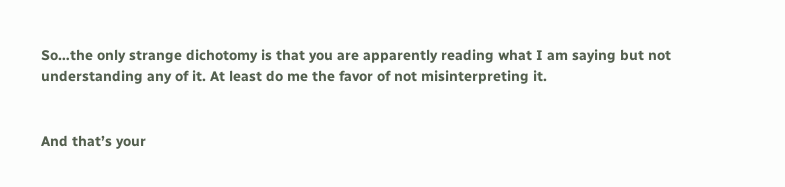So…the only strange dichotomy is that you are apparently reading what I am saying but not understanding any of it. At least do me the favor of not misinterpreting it.


And that’s your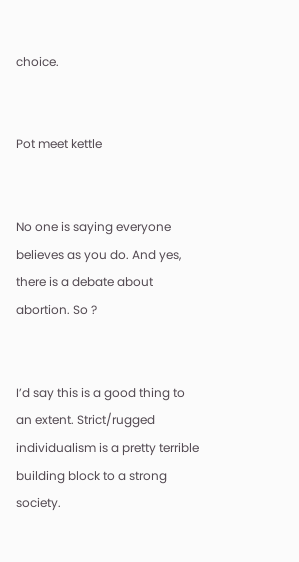choice.


Pot meet kettle


No one is saying everyone believes as you do. And yes, there is a debate about abortion. So ?


I’d say this is a good thing to an extent. Strict/rugged individualism is a pretty terrible building block to a strong society.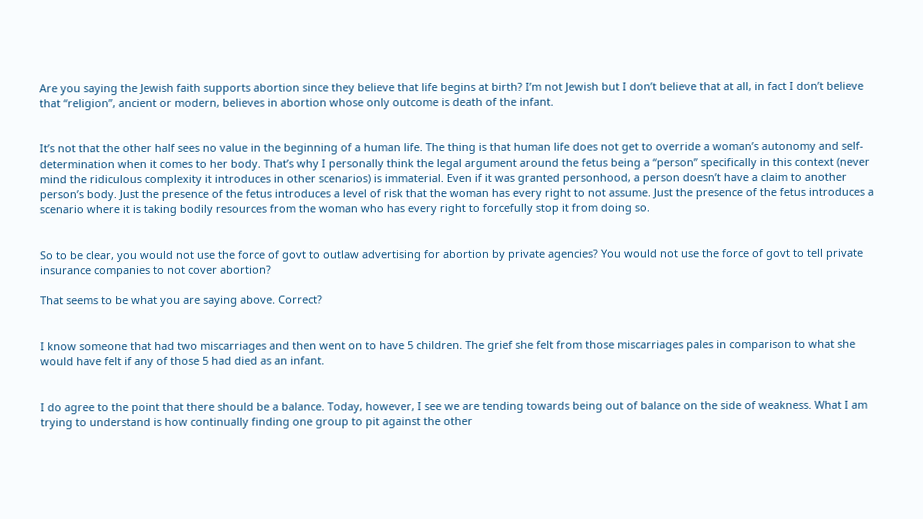Are you saying the Jewish faith supports abortion since they believe that life begins at birth? I’m not Jewish but I don’t believe that at all, in fact I don’t believe that “religion”, ancient or modern, believes in abortion whose only outcome is death of the infant.


It’s not that the other half sees no value in the beginning of a human life. The thing is that human life does not get to override a woman’s autonomy and self-determination when it comes to her body. That’s why I personally think the legal argument around the fetus being a “person” specifically in this context (never mind the ridiculous complexity it introduces in other scenarios) is immaterial. Even if it was granted personhood, a person doesn’t have a claim to another person’s body. Just the presence of the fetus introduces a level of risk that the woman has every right to not assume. Just the presence of the fetus introduces a scenario where it is taking bodily resources from the woman who has every right to forcefully stop it from doing so.


So to be clear, you would not use the force of govt to outlaw advertising for abortion by private agencies? You would not use the force of govt to tell private insurance companies to not cover abortion?

That seems to be what you are saying above. Correct?


I know someone that had two miscarriages and then went on to have 5 children. The grief she felt from those miscarriages pales in comparison to what she would have felt if any of those 5 had died as an infant.


I do agree to the point that there should be a balance. Today, however, I see we are tending towards being out of balance on the side of weakness. What I am trying to understand is how continually finding one group to pit against the other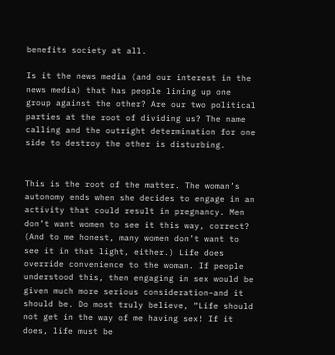benefits society at all.

Is it the news media (and our interest in the news media) that has people lining up one group against the other? Are our two political parties at the root of dividing us? The name calling and the outright determination for one side to destroy the other is disturbing.


This is the root of the matter. The woman’s autonomy ends when she decides to engage in an activity that could result in pregnancy. Men don’t want women to see it this way, correct? (And to me honest, many women don’t want to see it in that light, either.) Life does override convenience to the woman. If people understood this, then engaging in sex would be given much more serious consideration–and it should be. Do most truly believe, “Life should not get in the way of me having sex! If it does, life must be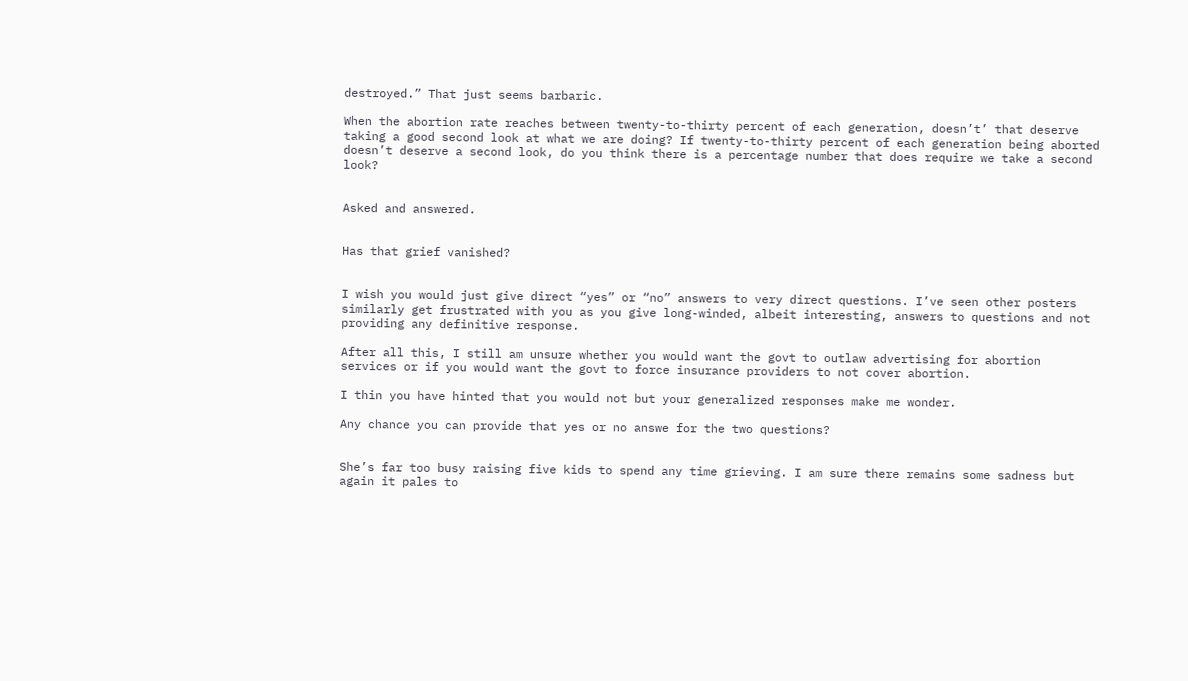destroyed.” That just seems barbaric.

When the abortion rate reaches between twenty-to-thirty percent of each generation, doesn’t’ that deserve taking a good second look at what we are doing? If twenty-to-thirty percent of each generation being aborted doesn’t deserve a second look, do you think there is a percentage number that does require we take a second look?


Asked and answered.


Has that grief vanished?


I wish you would just give direct “yes” or “no” answers to very direct questions. I’ve seen other posters similarly get frustrated with you as you give long-winded, albeit interesting, answers to questions and not providing any definitive response.

After all this, I still am unsure whether you would want the govt to outlaw advertising for abortion services or if you would want the govt to force insurance providers to not cover abortion.

I thin you have hinted that you would not but your generalized responses make me wonder.

Any chance you can provide that yes or no answe for the two questions?


She’s far too busy raising five kids to spend any time grieving. I am sure there remains some sadness but again it pales to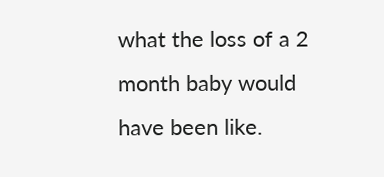what the loss of a 2 month baby would have been like.